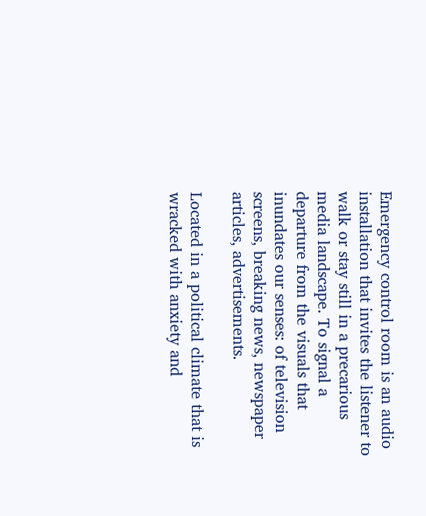Emergency control room is an audio installation that invites the listener to walk or stay still in a precarious media landscape. To signal a departure from the visuals that inundates our senses: of television screens, breaking news, newspaper articles, advertisements.

Located in a political climate that is wracked with anxiety and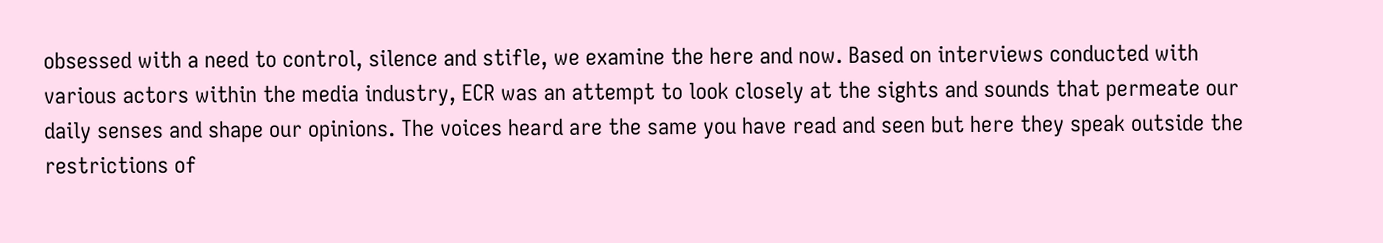obsessed with a need to control, silence and stifle, we examine the here and now. Based on interviews conducted with various actors within the media industry, ECR was an attempt to look closely at the sights and sounds that permeate our daily senses and shape our opinions. The voices heard are the same you have read and seen but here they speak outside the restrictions of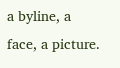a byline, a face, a picture.